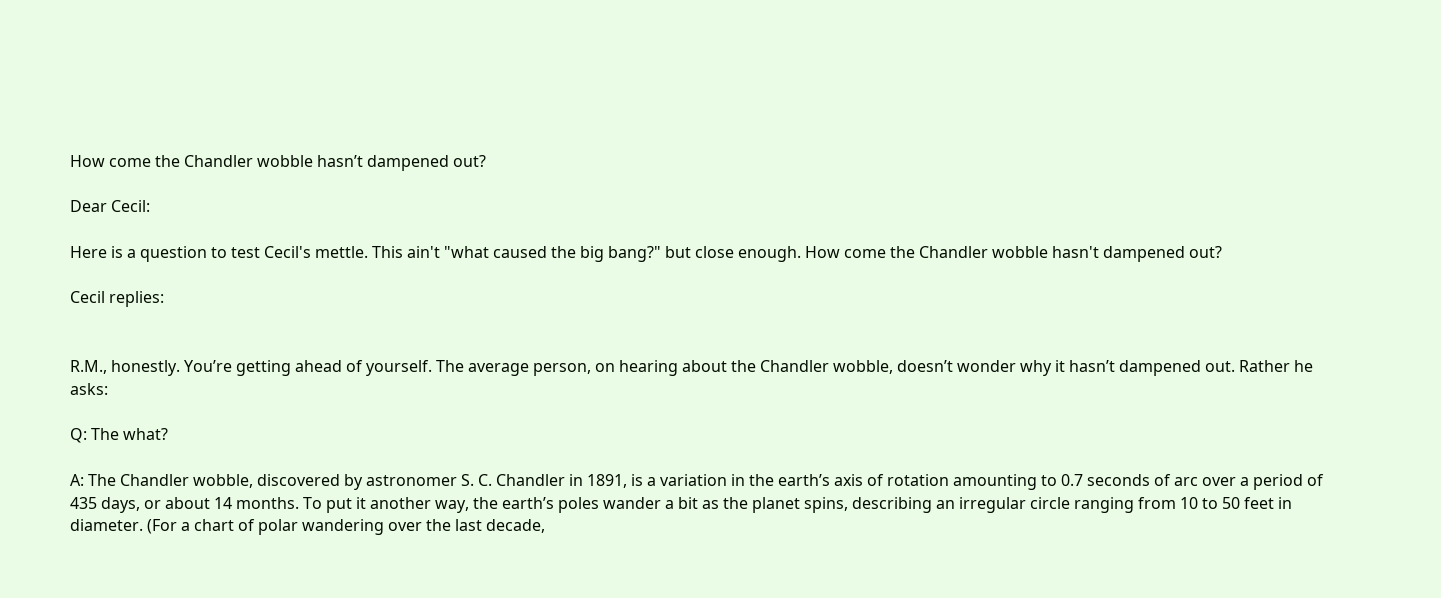How come the Chandler wobble hasn’t dampened out?

Dear Cecil:

Here is a question to test Cecil's mettle. This ain't "what caused the big bang?" but close enough. How come the Chandler wobble hasn't dampened out?

Cecil replies:


R.M., honestly. You’re getting ahead of yourself. The average person, on hearing about the Chandler wobble, doesn’t wonder why it hasn’t dampened out. Rather he asks:

Q: The what?

A: The Chandler wobble, discovered by astronomer S. C. Chandler in 1891, is a variation in the earth’s axis of rotation amounting to 0.7 seconds of arc over a period of 435 days, or about 14 months. To put it another way, the earth’s poles wander a bit as the planet spins, describing an irregular circle ranging from 10 to 50 feet in diameter. (For a chart of polar wandering over the last decade,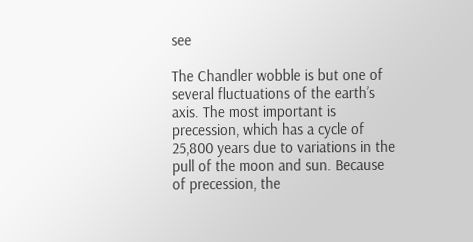see

The Chandler wobble is but one of several fluctuations of the earth’s axis. The most important is precession, which has a cycle of 25,800 years due to variations in the pull of the moon and sun. Because of precession, the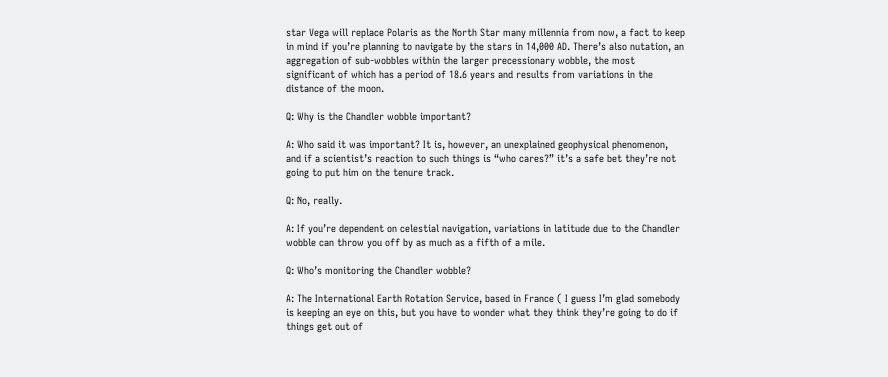star Vega will replace Polaris as the North Star many millennia from now, a fact to keep in mind if you’re planning to navigate by the stars in 14,000 AD. There’s also nutation, an aggregation of sub-wobbles within the larger precessionary wobble, the most significant of which has a period of 18.6 years and results from variations in the distance of the moon.

Q: Why is the Chandler wobble important?

A: Who said it was important? It is, however, an unexplained geophysical phenomenon, and if a scientist’s reaction to such things is “who cares?” it’s a safe bet they’re not going to put him on the tenure track.

Q: No, really.

A: If you’re dependent on celestial navigation, variations in latitude due to the Chandler wobble can throw you off by as much as a fifth of a mile.

Q: Who’s monitoring the Chandler wobble?

A: The International Earth Rotation Service, based in France ( I guess I’m glad somebody is keeping an eye on this, but you have to wonder what they think they’re going to do if things get out of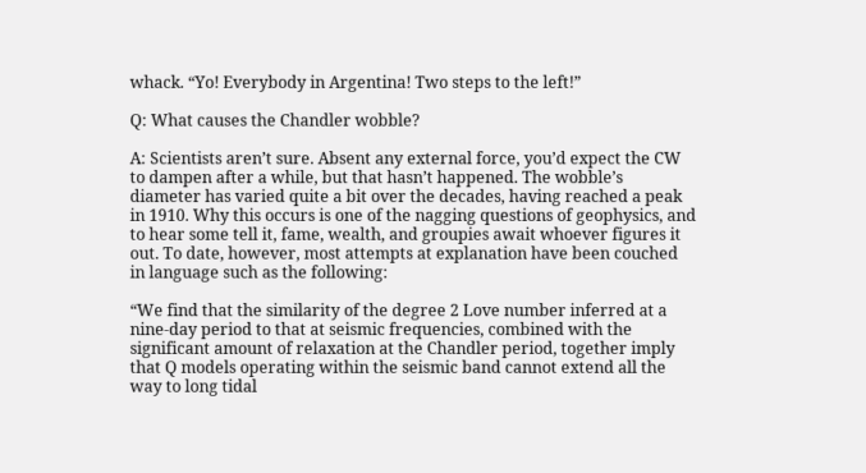whack. “Yo! Everybody in Argentina! Two steps to the left!”

Q: What causes the Chandler wobble?

A: Scientists aren’t sure. Absent any external force, you’d expect the CW to dampen after a while, but that hasn’t happened. The wobble’s diameter has varied quite a bit over the decades, having reached a peak in 1910. Why this occurs is one of the nagging questions of geophysics, and to hear some tell it, fame, wealth, and groupies await whoever figures it out. To date, however, most attempts at explanation have been couched in language such as the following:

“We find that the similarity of the degree 2 Love number inferred at a nine-day period to that at seismic frequencies, combined with the significant amount of relaxation at the Chandler period, together imply that Q models operating within the seismic band cannot extend all the way to long tidal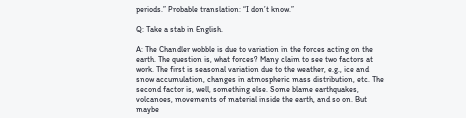periods.” Probable translation: “I don’t know.”

Q: Take a stab in English.

A: The Chandler wobble is due to variation in the forces acting on the earth. The question is, what forces? Many claim to see two factors at work. The first is seasonal variation due to the weather, e.g., ice and snow accumulation, changes in atmospheric mass distribution, etc. The second factor is, well, something else. Some blame earthquakes, volcanoes, movements of material inside the earth, and so on. But maybe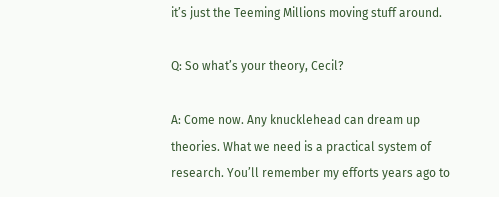it’s just the Teeming Millions moving stuff around.

Q: So what’s your theory, Cecil?

A: Come now. Any knucklehead can dream up theories. What we need is a practical system of research. You’ll remember my efforts years ago to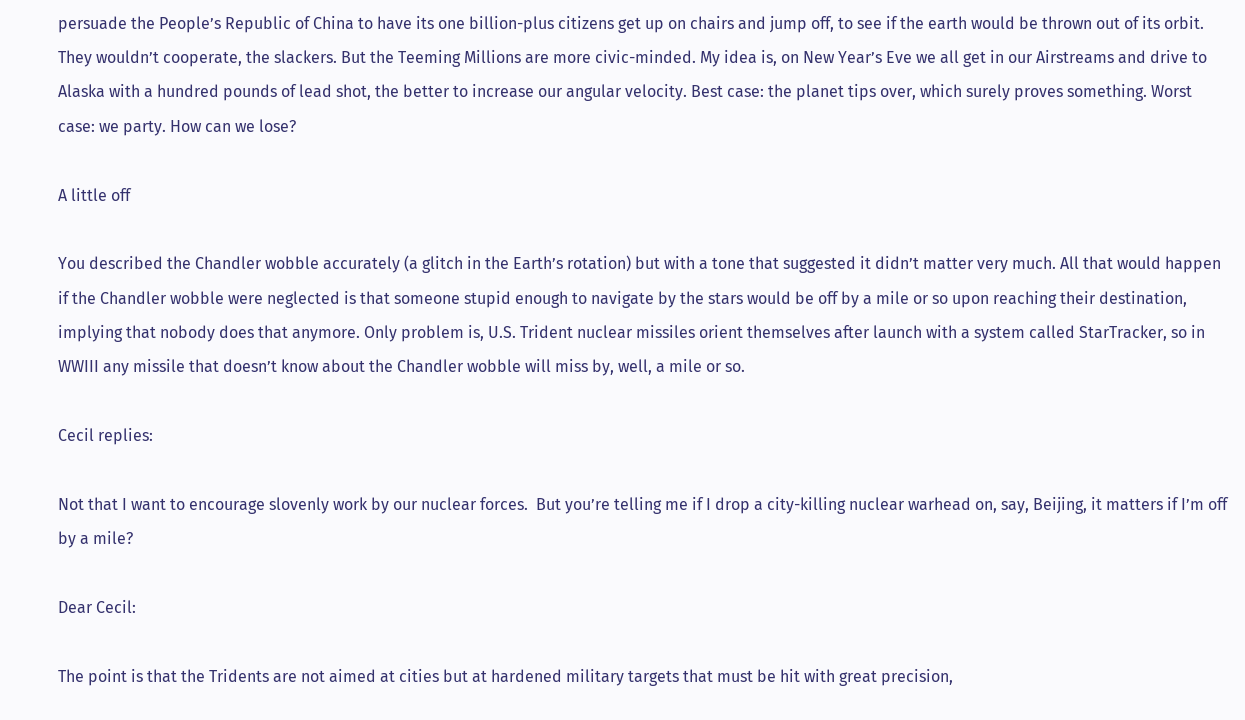persuade the People’s Republic of China to have its one billion-plus citizens get up on chairs and jump off, to see if the earth would be thrown out of its orbit. They wouldn’t cooperate, the slackers. But the Teeming Millions are more civic-minded. My idea is, on New Year’s Eve we all get in our Airstreams and drive to Alaska with a hundred pounds of lead shot, the better to increase our angular velocity. Best case: the planet tips over, which surely proves something. Worst case: we party. How can we lose?

A little off

You described the Chandler wobble accurately (a glitch in the Earth’s rotation) but with a tone that suggested it didn’t matter very much. All that would happen if the Chandler wobble were neglected is that someone stupid enough to navigate by the stars would be off by a mile or so upon reaching their destination, implying that nobody does that anymore. Only problem is, U.S. Trident nuclear missiles orient themselves after launch with a system called StarTracker, so in WWIII any missile that doesn’t know about the Chandler wobble will miss by, well, a mile or so.

Cecil replies:

Not that I want to encourage slovenly work by our nuclear forces.  But you’re telling me if I drop a city-killing nuclear warhead on, say, Beijing, it matters if I’m off by a mile?

Dear Cecil:

The point is that the Tridents are not aimed at cities but at hardened military targets that must be hit with great precision,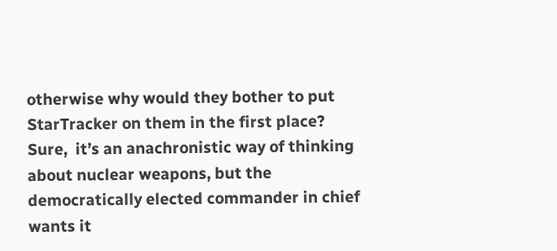otherwise why would they bother to put StarTracker on them in the first place? Sure,  it’s an anachronistic way of thinking about nuclear weapons, but the democratically elected commander in chief wants it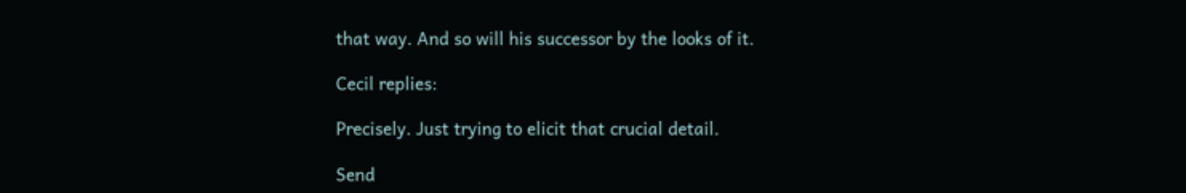that way. And so will his successor by the looks of it.

Cecil replies:

Precisely. Just trying to elicit that crucial detail.

Send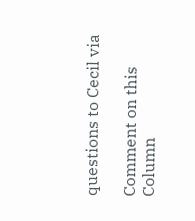questions to Cecil via

Comment on this Column